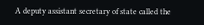A deputy assistant secretary of state called the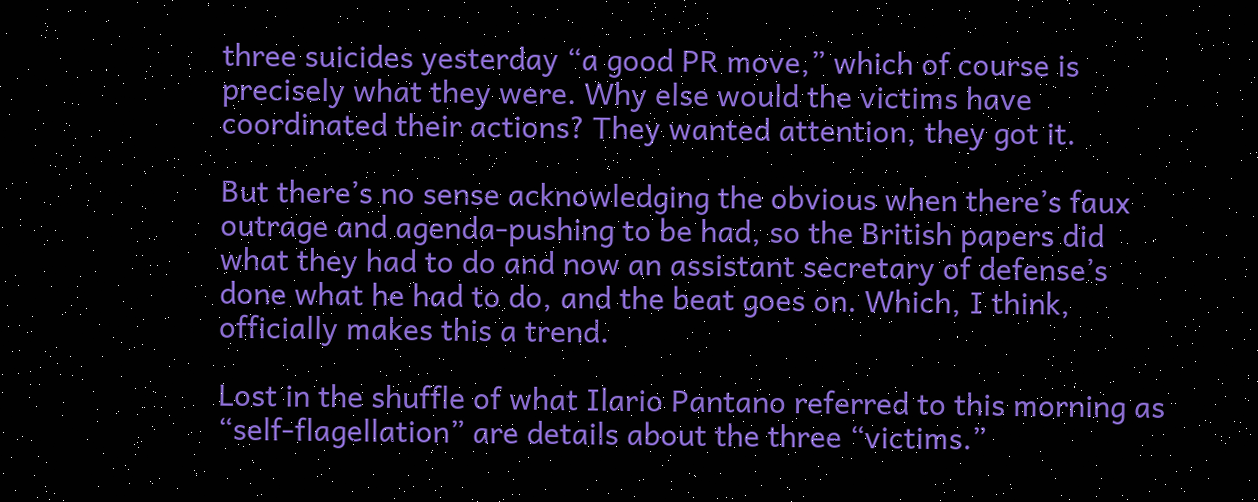three suicides yesterday “a good PR move,” which of course is precisely what they were. Why else would the victims have coordinated their actions? They wanted attention, they got it.

But there’s no sense acknowledging the obvious when there’s faux outrage and agenda-pushing to be had, so the British papers did what they had to do and now an assistant secretary of defense’s done what he had to do, and the beat goes on. Which, I think, officially makes this a trend.

Lost in the shuffle of what Ilario Pantano referred to this morning as “self-flagellation” are details about the three “victims.”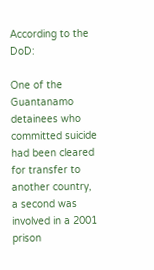According to the DoD:

One of the Guantanamo detainees who committed suicide had been cleared for transfer to another country, a second was involved in a 2001 prison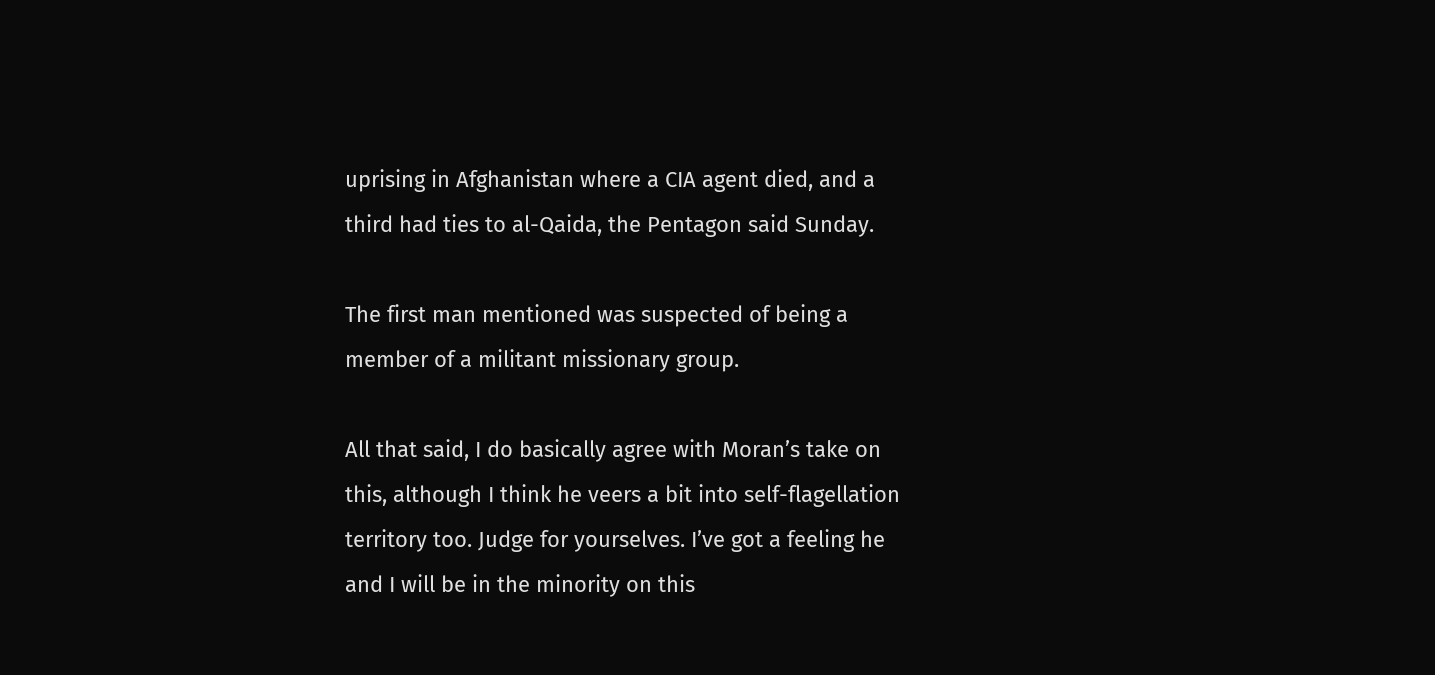uprising in Afghanistan where a CIA agent died, and a third had ties to al-Qaida, the Pentagon said Sunday.

The first man mentioned was suspected of being a member of a militant missionary group.

All that said, I do basically agree with Moran’s take on this, although I think he veers a bit into self-flagellation territory too. Judge for yourselves. I’ve got a feeling he and I will be in the minority on this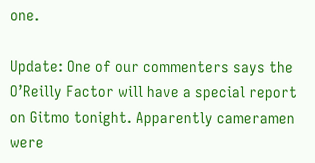one.

Update: One of our commenters says the O’Reilly Factor will have a special report on Gitmo tonight. Apparently cameramen were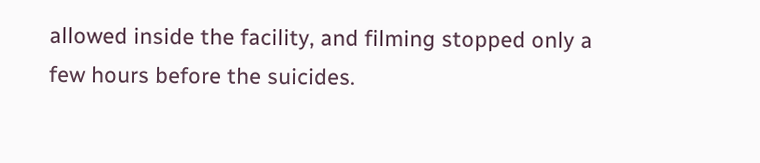allowed inside the facility, and filming stopped only a few hours before the suicides.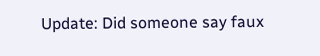Update: Did someone say faux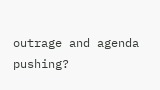outrage and agenda pushing?